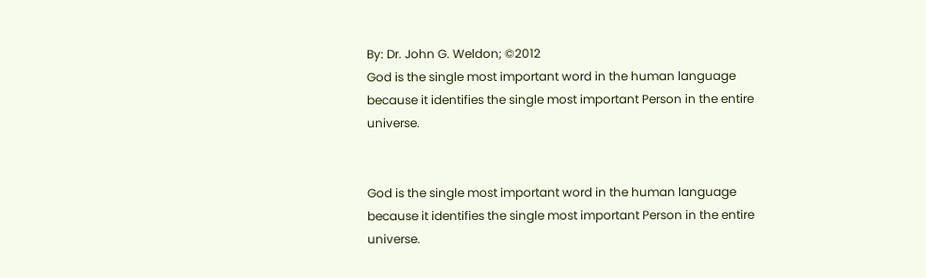By: Dr. John G. Weldon; ©2012
God is the single most important word in the human language because it identifies the single most important Person in the entire universe.


God is the single most important word in the human language because it identifies the single most important Person in the entire universe.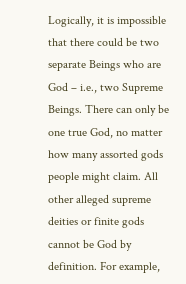Logically, it is impossible that there could be two separate Beings who are God – i.e., two Supreme Beings. There can only be one true God, no matter how many assorted gods people might claim. All other alleged supreme deities or finite gods cannot be God by definition. For example,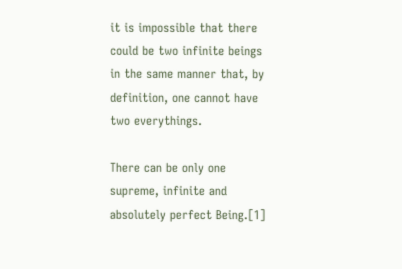it is impossible that there could be two infinite beings in the same manner that, by definition, one cannot have two everythings.

There can be only one supreme, infinite and absolutely perfect Being.[1]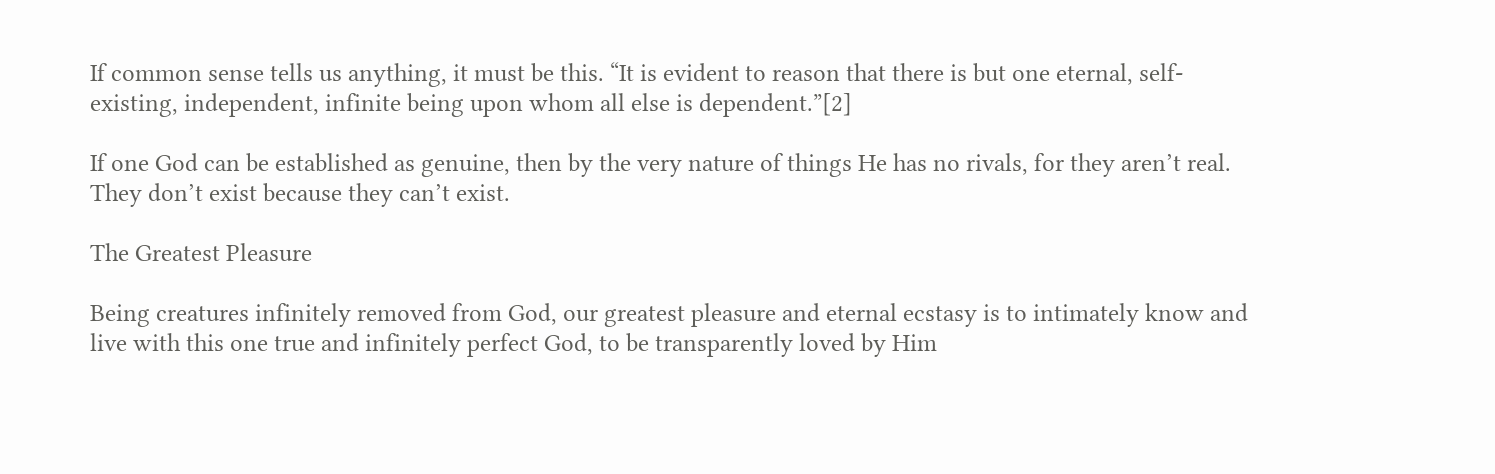If common sense tells us anything, it must be this. “It is evident to reason that there is but one eternal, self-existing, independent, infinite being upon whom all else is dependent.”[2]

If one God can be established as genuine, then by the very nature of things He has no rivals, for they aren’t real. They don’t exist because they can’t exist.

The Greatest Pleasure

Being creatures infinitely removed from God, our greatest pleasure and eternal ecstasy is to intimately know and live with this one true and infinitely perfect God, to be transparently loved by Him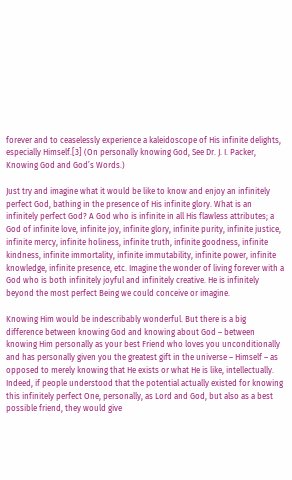forever and to ceaselessly experience a kaleidoscope of His infinite delights, especially Himself.[3] (On personally knowing God, See Dr. J. I. Packer, Knowing God and God’s Words.)

Just try and imagine what it would be like to know and enjoy an infinitely perfect God, bathing in the presence of His infinite glory. What is an infinitely perfect God? A God who is infinite in all His flawless attributes; a God of infinite love, infinite joy, infinite glory, infinite purity, infinite justice, infinite mercy, infinite holiness, infinite truth, infinite goodness, infinite kindness, infinite immortality, infinite immutability, infinite power, infinite knowledge, infinite presence, etc. Imagine the wonder of living forever with a God who is both infinitely joyful and infinitely creative. He is infinitely beyond the most perfect Being we could conceive or imagine.

Knowing Him would be indescribably wonderful. But there is a big difference between knowing God and knowing about God – between knowing Him personally as your best Friend who loves you unconditionally and has personally given you the greatest gift in the universe – Himself – as opposed to merely knowing that He exists or what He is like, intellectually. Indeed, if people understood that the potential actually existed for knowing this infinitely perfect One, personally, as Lord and God, but also as a best possible friend, they would give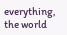everything, the world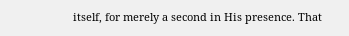itself, for merely a second in His presence. That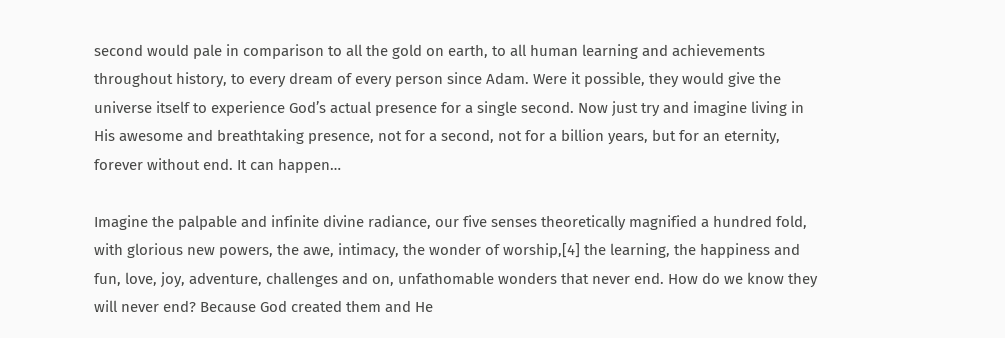second would pale in comparison to all the gold on earth, to all human learning and achievements throughout history, to every dream of every person since Adam. Were it possible, they would give the universe itself to experience God’s actual presence for a single second. Now just try and imagine living in His awesome and breathtaking presence, not for a second, not for a billion years, but for an eternity, forever without end. It can happen…

Imagine the palpable and infinite divine radiance, our five senses theoretically magnified a hundred fold, with glorious new powers, the awe, intimacy, the wonder of worship,[4] the learning, the happiness and fun, love, joy, adventure, challenges and on, unfathomable wonders that never end. How do we know they will never end? Because God created them and He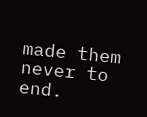made them never to end.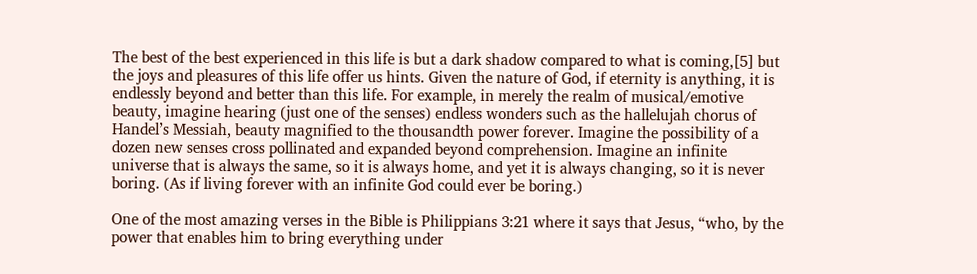The best of the best experienced in this life is but a dark shadow compared to what is coming,[5] but the joys and pleasures of this life offer us hints. Given the nature of God, if eternity is anything, it is endlessly beyond and better than this life. For example, in merely the realm of musical/emotive beauty, imagine hearing (just one of the senses) endless wonders such as the hallelujah chorus of Handel’s Messiah, beauty magnified to the thousandth power forever. Imagine the possibility of a dozen new senses cross pollinated and expanded beyond comprehension. Imagine an infinite universe that is always the same, so it is always home, and yet it is always changing, so it is never boring. (As if living forever with an infinite God could ever be boring.)

One of the most amazing verses in the Bible is Philippians 3:21 where it says that Jesus, “who, by the power that enables him to bring everything under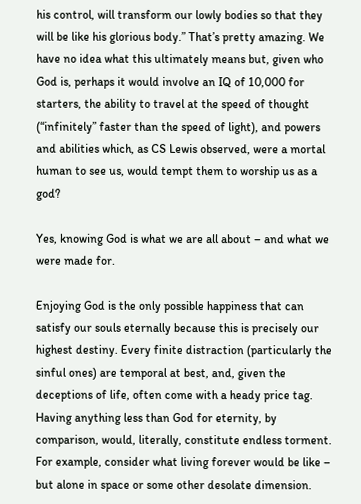his control, will transform our lowly bodies so that they will be like his glorious body.” That’s pretty amazing. We have no idea what this ultimately means but, given who God is, perhaps it would involve an IQ of 10,000 for starters, the ability to travel at the speed of thought (“infinitely” faster than the speed of light), and powers and abilities which, as CS Lewis observed, were a mortal human to see us, would tempt them to worship us as a god?

Yes, knowing God is what we are all about – and what we were made for.

Enjoying God is the only possible happiness that can satisfy our souls eternally because this is precisely our highest destiny. Every finite distraction (particularly the sinful ones) are temporal at best, and, given the deceptions of life, often come with a heady price tag. Having anything less than God for eternity, by comparison, would, literally, constitute endless torment. For example, consider what living forever would be like – but alone in space or some other desolate dimension.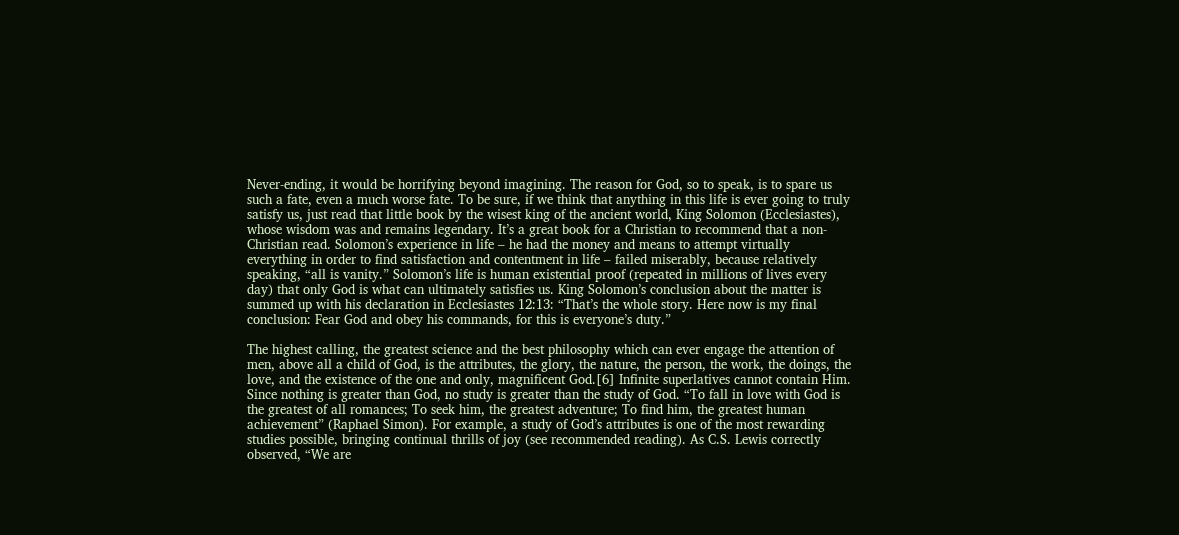Never-ending, it would be horrifying beyond imagining. The reason for God, so to speak, is to spare us such a fate, even a much worse fate. To be sure, if we think that anything in this life is ever going to truly satisfy us, just read that little book by the wisest king of the ancient world, King Solomon (Ecclesiastes), whose wisdom was and remains legendary. It’s a great book for a Christian to recommend that a non-Christian read. Solomon’s experience in life – he had the money and means to attempt virtually everything in order to find satisfaction and contentment in life – failed miserably, because relatively speaking, “all is vanity.” Solomon’s life is human existential proof (repeated in millions of lives every day) that only God is what can ultimately satisfies us. King Solomon’s conclusion about the matter is summed up with his declaration in Ecclesiastes 12:13: “That’s the whole story. Here now is my final conclusion: Fear God and obey his commands, for this is everyone’s duty.”

The highest calling, the greatest science and the best philosophy which can ever engage the attention of men, above all a child of God, is the attributes, the glory, the nature, the person, the work, the doings, the love, and the existence of the one and only, magnificent God.[6] Infinite superlatives cannot contain Him. Since nothing is greater than God, no study is greater than the study of God. “To fall in love with God is the greatest of all romances; To seek him, the greatest adventure; To find him, the greatest human achievement” (Raphael Simon). For example, a study of God’s attributes is one of the most rewarding studies possible, bringing continual thrills of joy (see recommended reading). As C.S. Lewis correctly observed, “We are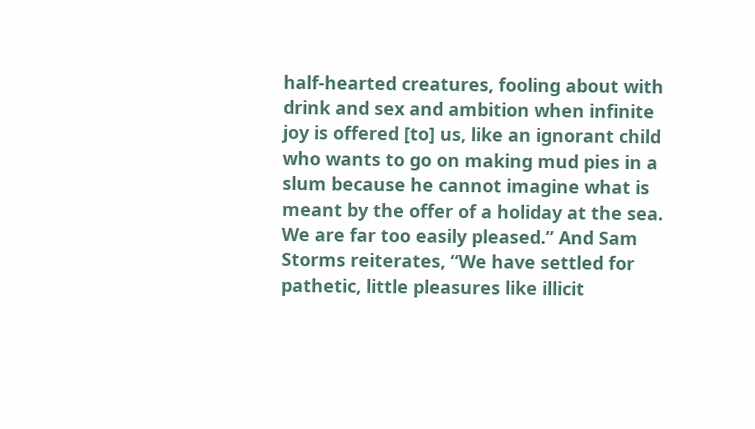half-hearted creatures, fooling about with drink and sex and ambition when infinite joy is offered [to] us, like an ignorant child who wants to go on making mud pies in a slum because he cannot imagine what is meant by the offer of a holiday at the sea. We are far too easily pleased.” And Sam Storms reiterates, “We have settled for pathetic, little pleasures like illicit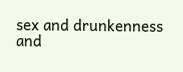sex and drunkenness and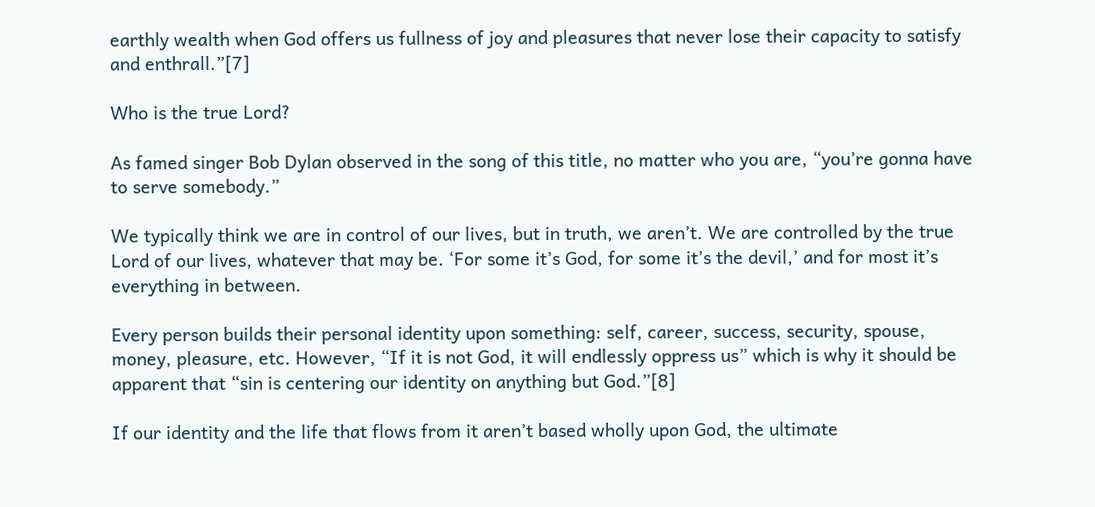earthly wealth when God offers us fullness of joy and pleasures that never lose their capacity to satisfy and enthrall.”[7]

Who is the true Lord?

As famed singer Bob Dylan observed in the song of this title, no matter who you are, “you’re gonna have to serve somebody.”

We typically think we are in control of our lives, but in truth, we aren’t. We are controlled by the true Lord of our lives, whatever that may be. ‘For some it’s God, for some it’s the devil,’ and for most it’s everything in between.

Every person builds their personal identity upon something: self, career, success, security, spouse, money, pleasure, etc. However, “If it is not God, it will endlessly oppress us” which is why it should be apparent that “sin is centering our identity on anything but God.”[8]

If our identity and the life that flows from it aren’t based wholly upon God, the ultimate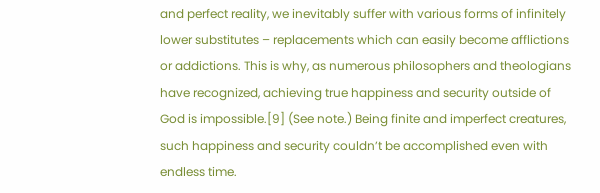and perfect reality, we inevitably suffer with various forms of infinitely lower substitutes – replacements which can easily become afflictions or addictions. This is why, as numerous philosophers and theologians have recognized, achieving true happiness and security outside of God is impossible.[9] (See note.) Being finite and imperfect creatures, such happiness and security couldn’t be accomplished even with endless time.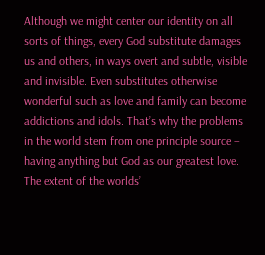Although we might center our identity on all sorts of things, every God substitute damages us and others, in ways overt and subtle, visible and invisible. Even substitutes otherwise wonderful such as love and family can become addictions and idols. That’s why the problems in the world stem from one principle source – having anything but God as our greatest love. The extent of the worlds’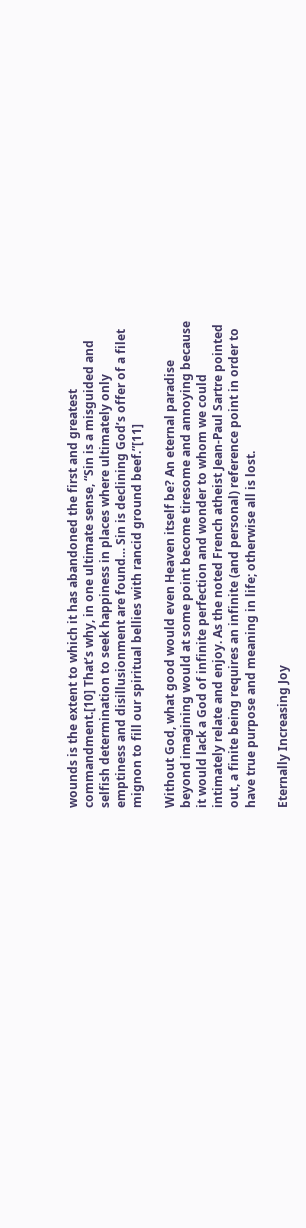wounds is the extent to which it has abandoned the first and greatest commandment.[10] That’s why, in one ultimate sense, “Sin is a misguided and selfish determination to seek happiness in places where ultimately only emptiness and disillusionment are found… Sin is declining God’s offer of a filet mignon to fill our spiritual bellies with rancid ground beef.”[11]

Without God, what good would even Heaven itself be? An eternal paradise beyond imagining would at some point become tiresome and annoying because it would lack a God of infinite perfection and wonder to whom we could intimately relate and enjoy. As the noted French atheist Jean-Paul Sartre pointed out, a finite being requires an infinite (and personal) reference point in order to have true purpose and meaning in life; otherwise all is lost.

Eternally Increasing Joy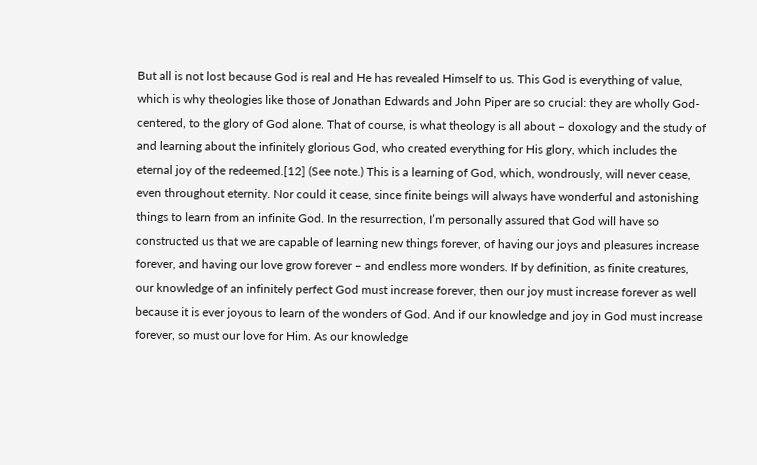But all is not lost because God is real and He has revealed Himself to us. This God is everything of value, which is why theologies like those of Jonathan Edwards and John Piper are so crucial: they are wholly God-centered, to the glory of God alone. That of course, is what theology is all about – doxology and the study of and learning about the infinitely glorious God, who created everything for His glory, which includes the eternal joy of the redeemed.[12] (See note.) This is a learning of God, which, wondrously, will never cease, even throughout eternity. Nor could it cease, since finite beings will always have wonderful and astonishing things to learn from an infinite God. In the resurrection, I’m personally assured that God will have so constructed us that we are capable of learning new things forever, of having our joys and pleasures increase forever, and having our love grow forever – and endless more wonders. If by definition, as finite creatures, our knowledge of an infinitely perfect God must increase forever, then our joy must increase forever as well because it is ever joyous to learn of the wonders of God. And if our knowledge and joy in God must increase forever, so must our love for Him. As our knowledge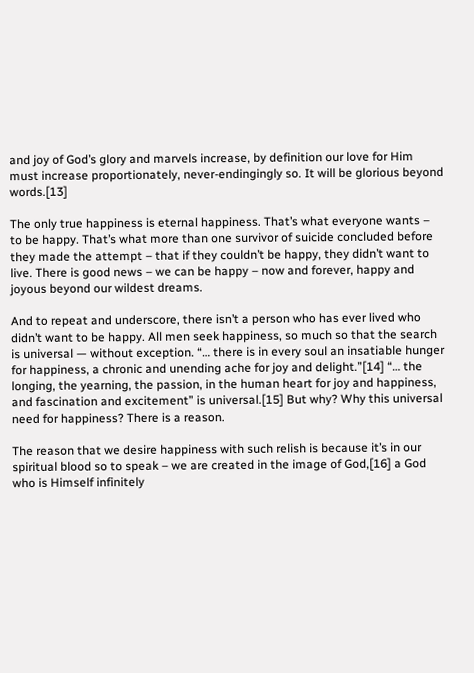and joy of God’s glory and marvels increase, by definition our love for Him must increase proportionately, never-endingingly so. It will be glorious beyond words.[13]

The only true happiness is eternal happiness. That’s what everyone wants – to be happy. That’s what more than one survivor of suicide concluded before they made the attempt – that if they couldn’t be happy, they didn’t want to live. There is good news – we can be happy – now and forever, happy and joyous beyond our wildest dreams.

And to repeat and underscore, there isn’t a person who has ever lived who didn’t want to be happy. All men seek happiness, so much so that the search is universal — without exception. “… there is in every soul an insatiable hunger for happiness, a chronic and unending ache for joy and delight.”[14] “… the longing, the yearning, the passion, in the human heart for joy and happiness, and fascination and excitement” is universal.[15] But why? Why this universal need for happiness? There is a reason.

The reason that we desire happiness with such relish is because it’s in our spiritual blood so to speak – we are created in the image of God,[16] a God who is Himself infinitely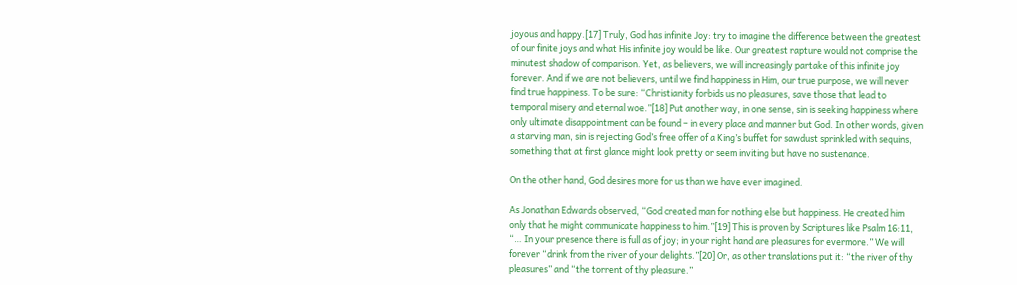joyous and happy.[17] Truly, God has infinite Joy: try to imagine the difference between the greatest of our finite joys and what His infinite joy would be like. Our greatest rapture would not comprise the minutest shadow of comparison. Yet, as believers, we will increasingly partake of this infinite joy forever. And if we are not believers, until we find happiness in Him, our true purpose, we will never find true happiness. To be sure: “Christianity forbids us no pleasures, save those that lead to temporal misery and eternal woe.”[18] Put another way, in one sense, sin is seeking happiness where only ultimate disappointment can be found – in every place and manner but God. In other words, given a starving man, sin is rejecting God’s free offer of a King’s buffet for sawdust sprinkled with sequins, something that at first glance might look pretty or seem inviting but have no sustenance.

On the other hand, God desires more for us than we have ever imagined.

As Jonathan Edwards observed, “God created man for nothing else but happiness. He created him only that he might communicate happiness to him.”[19] This is proven by Scriptures like Psalm 16:11, “… In your presence there is full as of joy; in your right hand are pleasures for evermore.” We will forever “drink from the river of your delights.”[20] Or, as other translations put it: “the river of thy pleasures” and “the torrent of thy pleasure.”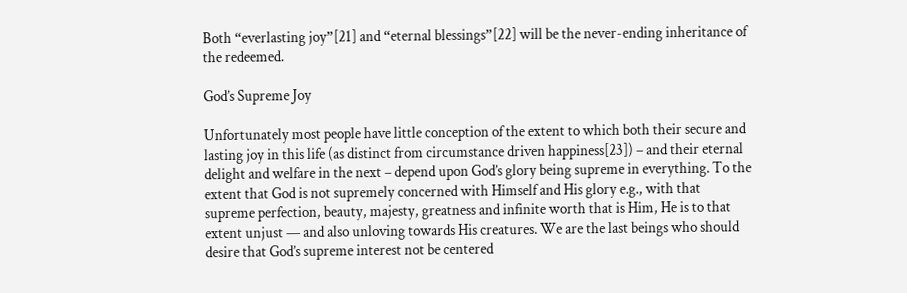Both “everlasting joy”[21] and “eternal blessings”[22] will be the never-ending inheritance of the redeemed.

God’s Supreme Joy

Unfortunately most people have little conception of the extent to which both their secure and lasting joy in this life (as distinct from circumstance driven happiness[23]) – and their eternal delight and welfare in the next – depend upon God’s glory being supreme in everything. To the extent that God is not supremely concerned with Himself and His glory e.g., with that supreme perfection, beauty, majesty, greatness and infinite worth that is Him, He is to that extent unjust — and also unloving towards His creatures. We are the last beings who should desire that God’s supreme interest not be centered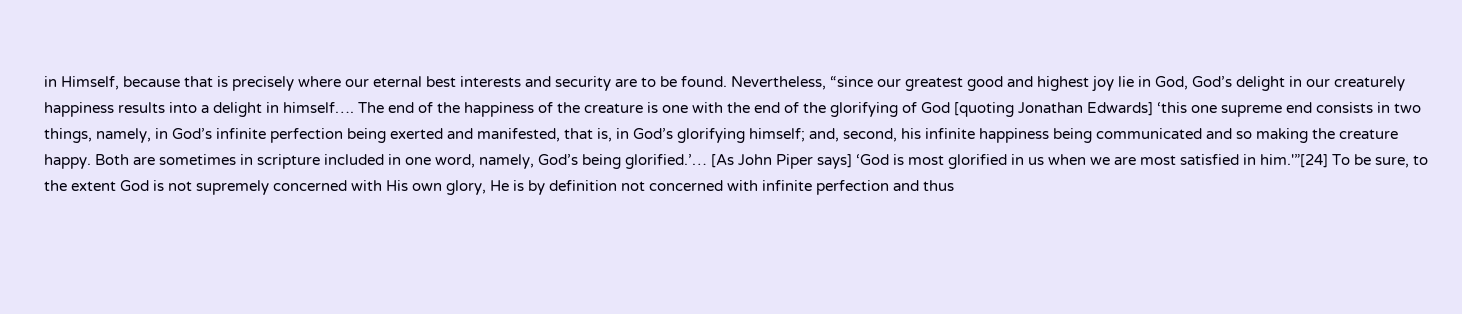in Himself, because that is precisely where our eternal best interests and security are to be found. Nevertheless, “since our greatest good and highest joy lie in God, God’s delight in our creaturely happiness results into a delight in himself…. The end of the happiness of the creature is one with the end of the glorifying of God [quoting Jonathan Edwards] ‘this one supreme end consists in two things, namely, in God’s infinite perfection being exerted and manifested, that is, in God’s glorifying himself; and, second, his infinite happiness being communicated and so making the creature happy. Both are sometimes in scripture included in one word, namely, God’s being glorified.’… [As John Piper says] ‘God is most glorified in us when we are most satisfied in him.'”[24] To be sure, to the extent God is not supremely concerned with His own glory, He is by definition not concerned with infinite perfection and thus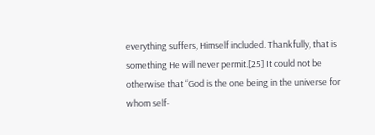everything suffers, Himself included. Thankfully, that is something He will never permit.[25] It could not be otherwise that “God is the one being in the universe for whom self-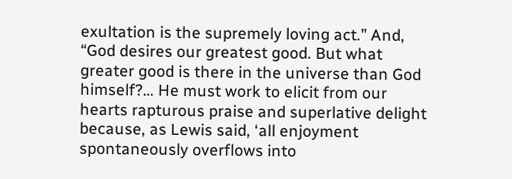exultation is the supremely loving act.” And, “God desires our greatest good. But what greater good is there in the universe than God himself?… He must work to elicit from our hearts rapturous praise and superlative delight because, as Lewis said, ‘all enjoyment spontaneously overflows into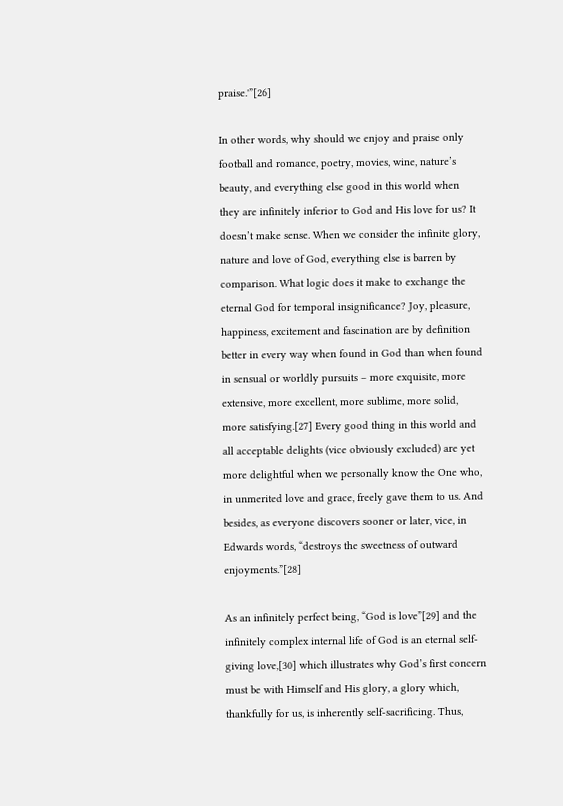praise.'”[26]

In other words, why should we enjoy and praise only football and romance, poetry, movies, wine, nature’s beauty, and everything else good in this world when they are infinitely inferior to God and His love for us? It doesn’t make sense. When we consider the infinite glory, nature and love of God, everything else is barren by comparison. What logic does it make to exchange the eternal God for temporal insignificance? Joy, pleasure, happiness, excitement and fascination are by definition better in every way when found in God than when found in sensual or worldly pursuits – more exquisite, more extensive, more excellent, more sublime, more solid, more satisfying.[27] Every good thing in this world and all acceptable delights (vice obviously excluded) are yet more delightful when we personally know the One who, in unmerited love and grace, freely gave them to us. And besides, as everyone discovers sooner or later, vice, in Edwards words, “destroys the sweetness of outward enjoyments.”[28]

As an infinitely perfect being, “God is love”[29] and the infinitely complex internal life of God is an eternal self-giving love,[30] which illustrates why God’s first concern must be with Himself and His glory, a glory which, thankfully for us, is inherently self-sacrificing. Thus,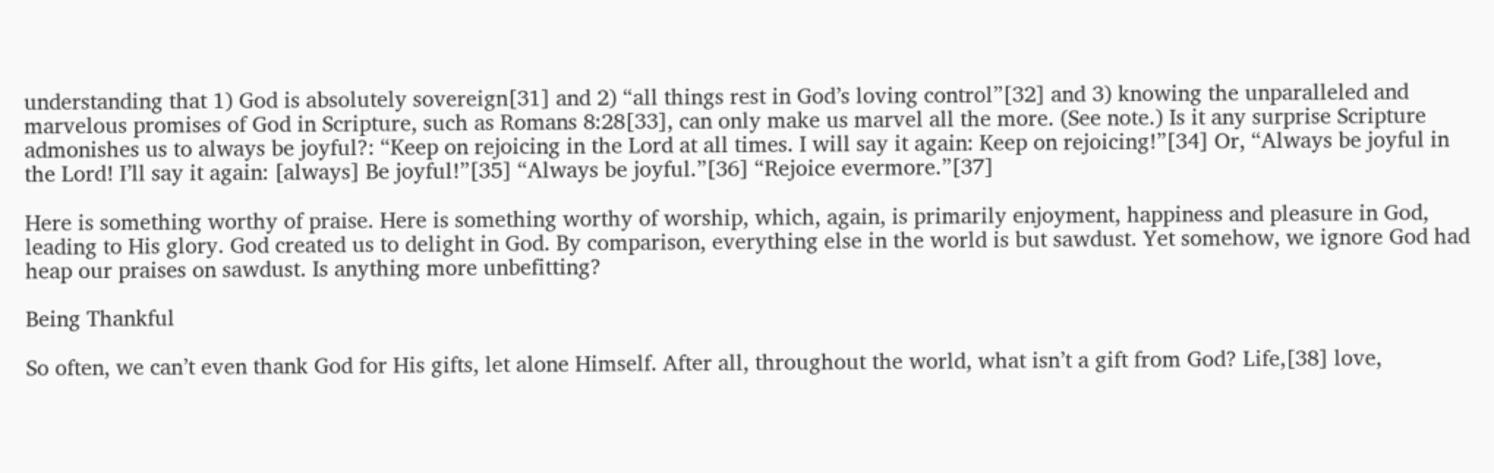understanding that 1) God is absolutely sovereign[31] and 2) “all things rest in God’s loving control”[32] and 3) knowing the unparalleled and marvelous promises of God in Scripture, such as Romans 8:28[33], can only make us marvel all the more. (See note.) Is it any surprise Scripture admonishes us to always be joyful?: “Keep on rejoicing in the Lord at all times. I will say it again: Keep on rejoicing!”[34] Or, “Always be joyful in the Lord! I’ll say it again: [always] Be joyful!”[35] “Always be joyful.”[36] “Rejoice evermore.”[37]

Here is something worthy of praise. Here is something worthy of worship, which, again, is primarily enjoyment, happiness and pleasure in God, leading to His glory. God created us to delight in God. By comparison, everything else in the world is but sawdust. Yet somehow, we ignore God had heap our praises on sawdust. Is anything more unbefitting?

Being Thankful

So often, we can’t even thank God for His gifts, let alone Himself. After all, throughout the world, what isn’t a gift from God? Life,[38] love,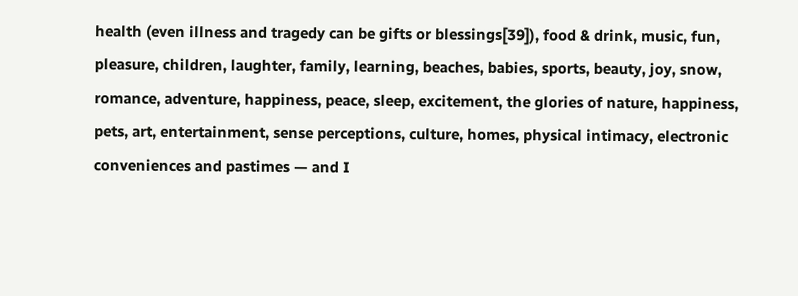health (even illness and tragedy can be gifts or blessings[39]), food & drink, music, fun, pleasure, children, laughter, family, learning, beaches, babies, sports, beauty, joy, snow, romance, adventure, happiness, peace, sleep, excitement, the glories of nature, happiness, pets, art, entertainment, sense perceptions, culture, homes, physical intimacy, electronic conveniences and pastimes — and I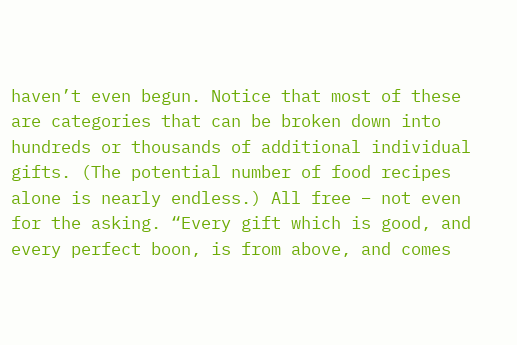haven’t even begun. Notice that most of these are categories that can be broken down into hundreds or thousands of additional individual gifts. (The potential number of food recipes alone is nearly endless.) All free – not even for the asking. “Every gift which is good, and every perfect boon, is from above, and comes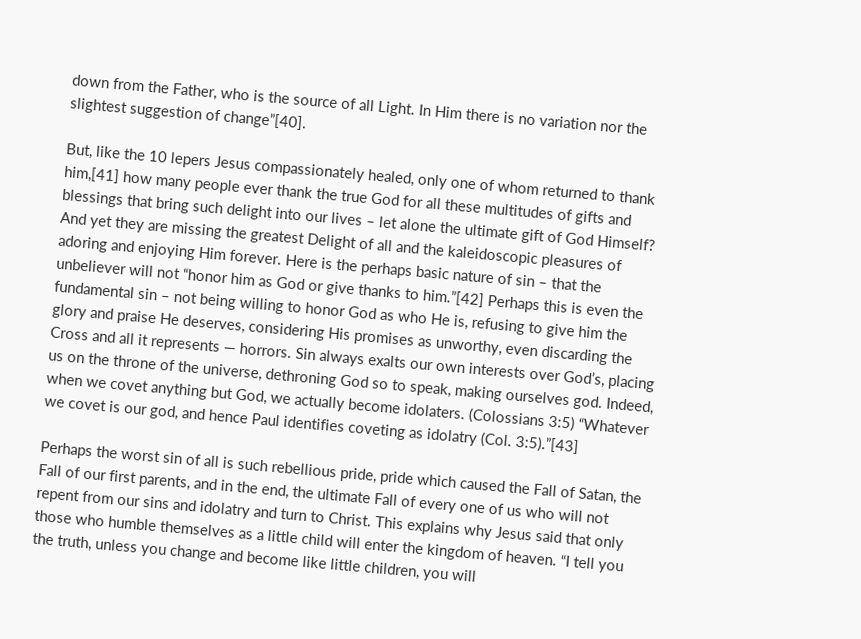down from the Father, who is the source of all Light. In Him there is no variation nor the slightest suggestion of change”[40].

But, like the 10 lepers Jesus compassionately healed, only one of whom returned to thank him,[41] how many people ever thank the true God for all these multitudes of gifts and blessings that bring such delight into our lives – let alone the ultimate gift of God Himself? And yet they are missing the greatest Delight of all and the kaleidoscopic pleasures of adoring and enjoying Him forever. Here is the perhaps basic nature of sin – that the unbeliever will not “honor him as God or give thanks to him.”[42] Perhaps this is even the fundamental sin – not being willing to honor God as who He is, refusing to give him the glory and praise He deserves, considering His promises as unworthy, even discarding the Cross and all it represents — horrors. Sin always exalts our own interests over God’s, placing us on the throne of the universe, dethroning God so to speak, making ourselves god. Indeed, when we covet anything but God, we actually become idolaters. (Colossians 3:5) “Whatever we covet is our god, and hence Paul identifies coveting as idolatry (Col. 3:5).”[43]

Perhaps the worst sin of all is such rebellious pride, pride which caused the Fall of Satan, the Fall of our first parents, and in the end, the ultimate Fall of every one of us who will not repent from our sins and idolatry and turn to Christ. This explains why Jesus said that only those who humble themselves as a little child will enter the kingdom of heaven. “I tell you the truth, unless you change and become like little children, you will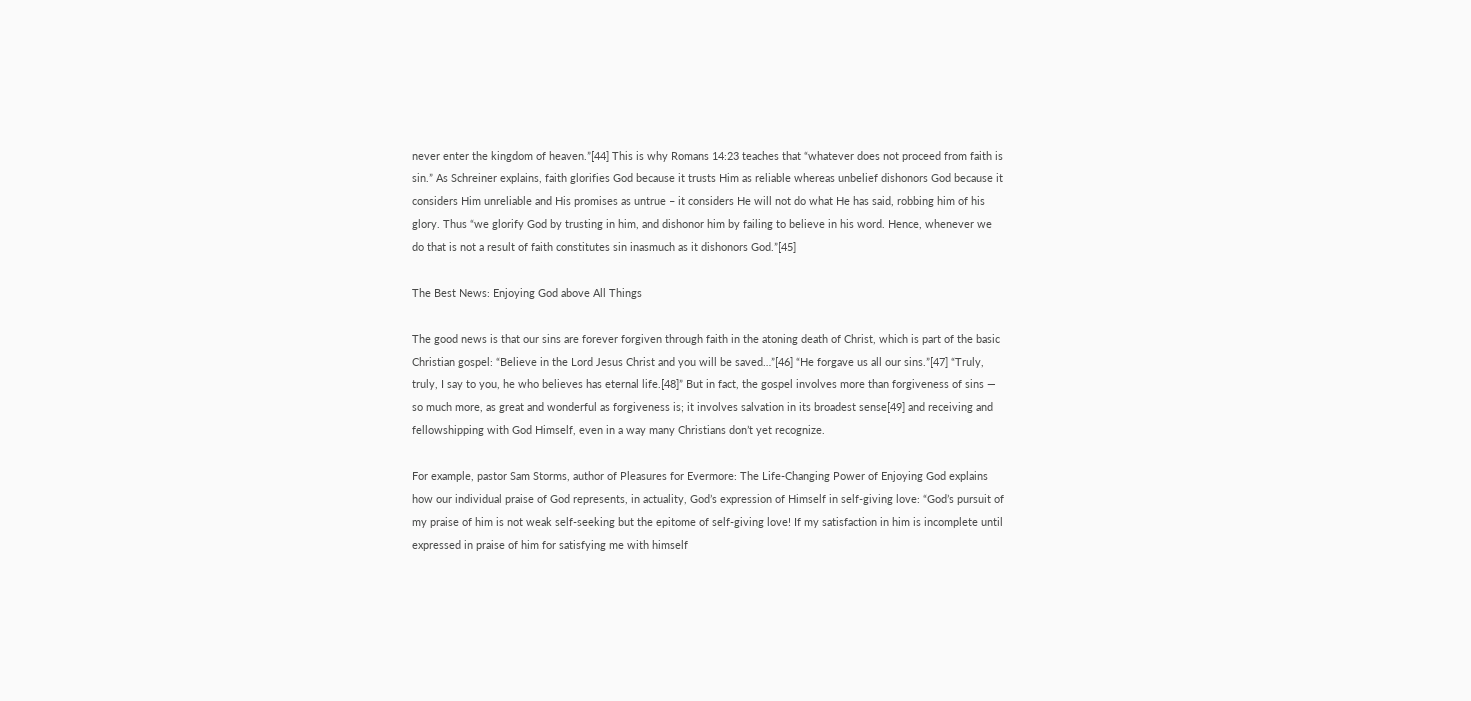never enter the kingdom of heaven.”[44] This is why Romans 14:23 teaches that “whatever does not proceed from faith is sin.” As Schreiner explains, faith glorifies God because it trusts Him as reliable whereas unbelief dishonors God because it considers Him unreliable and His promises as untrue – it considers He will not do what He has said, robbing him of his glory. Thus “we glorify God by trusting in him, and dishonor him by failing to believe in his word. Hence, whenever we do that is not a result of faith constitutes sin inasmuch as it dishonors God.”[45]

The Best News: Enjoying God above All Things

The good news is that our sins are forever forgiven through faith in the atoning death of Christ, which is part of the basic Christian gospel: “Believe in the Lord Jesus Christ and you will be saved…”[46] “He forgave us all our sins.”[47] “Truly, truly, I say to you, he who believes has eternal life.[48]” But in fact, the gospel involves more than forgiveness of sins — so much more, as great and wonderful as forgiveness is; it involves salvation in its broadest sense[49] and receiving and fellowshipping with God Himself, even in a way many Christians don’t yet recognize.

For example, pastor Sam Storms, author of Pleasures for Evermore: The Life-Changing Power of Enjoying God explains how our individual praise of God represents, in actuality, God’s expression of Himself in self-giving love: “God’s pursuit of my praise of him is not weak self-seeking but the epitome of self-giving love! If my satisfaction in him is incomplete until expressed in praise of him for satisfying me with himself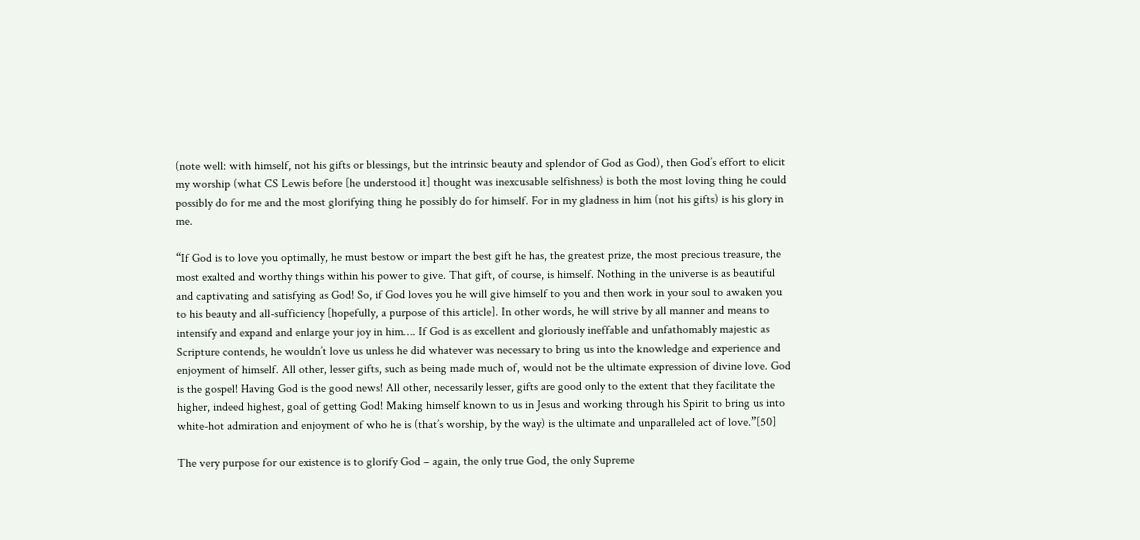(note well: with himself, not his gifts or blessings, but the intrinsic beauty and splendor of God as God), then God’s effort to elicit my worship (what CS Lewis before [he understood it] thought was inexcusable selfishness) is both the most loving thing he could possibly do for me and the most glorifying thing he possibly do for himself. For in my gladness in him (not his gifts) is his glory in me.

“If God is to love you optimally, he must bestow or impart the best gift he has, the greatest prize, the most precious treasure, the most exalted and worthy things within his power to give. That gift, of course, is himself. Nothing in the universe is as beautiful and captivating and satisfying as God! So, if God loves you he will give himself to you and then work in your soul to awaken you to his beauty and all-sufficiency [hopefully, a purpose of this article]. In other words, he will strive by all manner and means to intensify and expand and enlarge your joy in him…. If God is as excellent and gloriously ineffable and unfathomably majestic as Scripture contends, he wouldn’t love us unless he did whatever was necessary to bring us into the knowledge and experience and enjoyment of himself. All other, lesser gifts, such as being made much of, would not be the ultimate expression of divine love. God is the gospel! Having God is the good news! All other, necessarily lesser, gifts are good only to the extent that they facilitate the higher, indeed highest, goal of getting God! Making himself known to us in Jesus and working through his Spirit to bring us into white-hot admiration and enjoyment of who he is (that’s worship, by the way) is the ultimate and unparalleled act of love.”[50]

The very purpose for our existence is to glorify God – again, the only true God, the only Supreme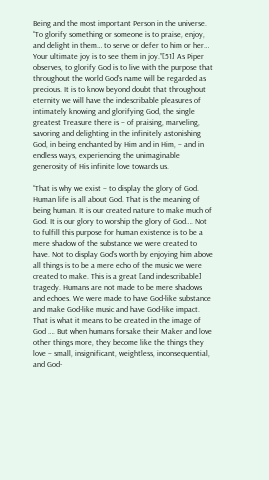Being and the most important Person in the universe. “To glorify something or someone is to praise, enjoy, and delight in them… to serve or defer to him or her… Your ultimate joy is to see them in joy.”[51] As Piper observes, to glorify God is to live with the purpose that throughout the world God’s name will be regarded as precious. It is to know beyond doubt that throughout eternity we will have the indescribable pleasures of intimately knowing and glorifying God, the single greatest Treasure there is – of praising, marveling, savoring and delighting in the infinitely astonishing God, in being enchanted by Him and in Him, – and in endless ways, experiencing the unimaginable generosity of His infinite love towards us.

“That is why we exist – to display the glory of God. Human life is all about God. That is the meaning of being human. It is our created nature to make much of God. It is our glory to worship the glory of God…. Not to fulfill this purpose for human existence is to be a mere shadow of the substance we were created to have. Not to display God’s worth by enjoying him above all things is to be a mere echo of the music we were created to make. This is a great [and indescribable] tragedy. Humans are not made to be mere shadows and echoes. We were made to have God-like substance and make God-like music and have God-like impact. That is what it means to be created in the image of God …. But when humans forsake their Maker and love other things more, they become like the things they love – small, insignificant, weightless, inconsequential, and God-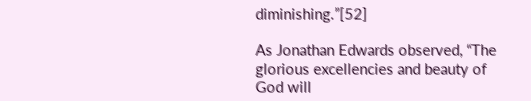diminishing.”[52]

As Jonathan Edwards observed, “The glorious excellencies and beauty of God will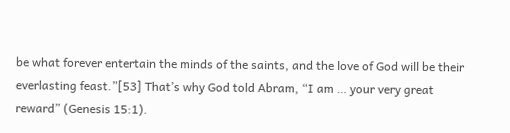be what forever entertain the minds of the saints, and the love of God will be their everlasting feast.”[53] That’s why God told Abram, “I am … your very great reward” (Genesis 15:1).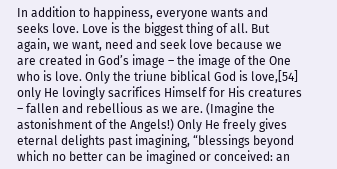In addition to happiness, everyone wants and seeks love. Love is the biggest thing of all. But again, we want, need and seek love because we are created in God’s image – the image of the One who is love. Only the triune biblical God is love,[54] only He lovingly sacrifices Himself for His creatures – fallen and rebellious as we are. (Imagine the astonishment of the Angels!) Only He freely gives eternal delights past imagining, “blessings beyond which no better can be imagined or conceived: an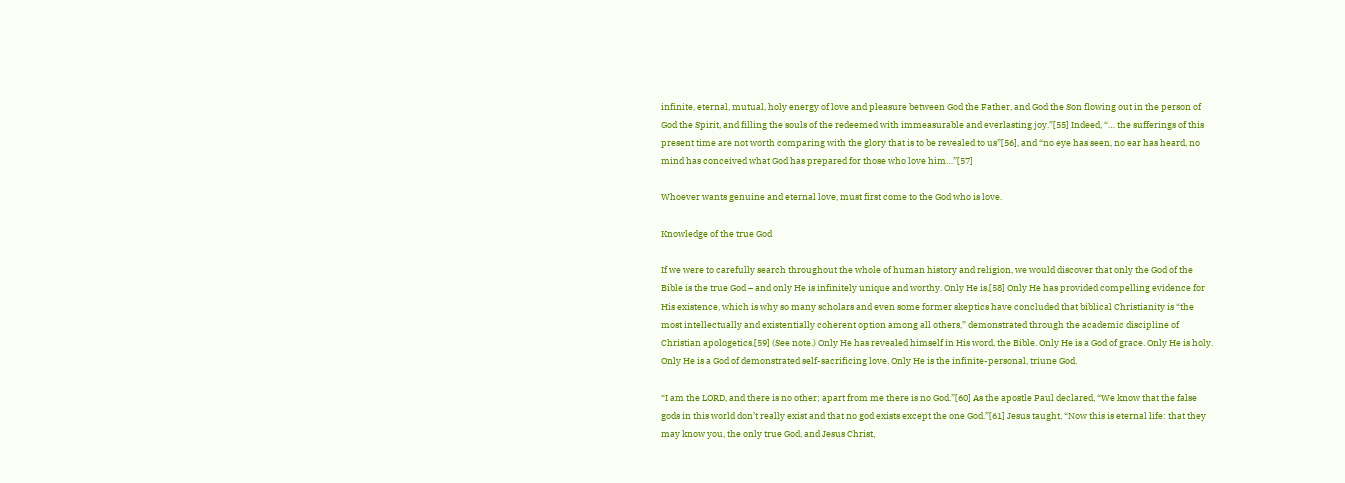infinite, eternal, mutual, holy energy of love and pleasure between God the Father, and God the Son flowing out in the person of God the Spirit, and filling the souls of the redeemed with immeasurable and everlasting joy.”[55] Indeed, “… the sufferings of this present time are not worth comparing with the glory that is to be revealed to us”[56], and “no eye has seen, no ear has heard, no mind has conceived what God has prepared for those who love him…”[57]

Whoever wants genuine and eternal love, must first come to the God who is love.

Knowledge of the true God

If we were to carefully search throughout the whole of human history and religion, we would discover that only the God of the Bible is the true God – and only He is infinitely unique and worthy. Only He is.[58] Only He has provided compelling evidence for His existence, which is why so many scholars and even some former skeptics have concluded that biblical Christianity is “the most intellectually and existentially coherent option among all others,” demonstrated through the academic discipline of Christian apologetics.[59] (See note.) Only He has revealed himself in His word, the Bible. Only He is a God of grace. Only He is holy. Only He is a God of demonstrated self-sacrificing love. Only He is the infinite-personal, triune God.

“I am the LORD, and there is no other; apart from me there is no God.”[60] As the apostle Paul declared, “We know that the false gods in this world don’t really exist and that no god exists except the one God.”[61] Jesus taught, “Now this is eternal life: that they may know you, the only true God, and Jesus Christ,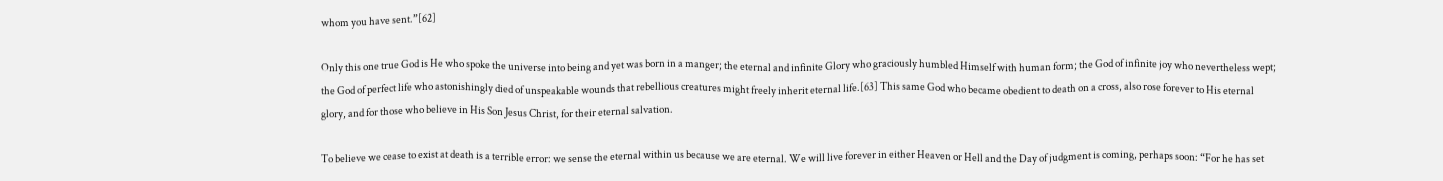whom you have sent.”[62]

Only this one true God is He who spoke the universe into being and yet was born in a manger; the eternal and infinite Glory who graciously humbled Himself with human form; the God of infinite joy who nevertheless wept; the God of perfect life who astonishingly died of unspeakable wounds that rebellious creatures might freely inherit eternal life.[63] This same God who became obedient to death on a cross, also rose forever to His eternal glory, and for those who believe in His Son Jesus Christ, for their eternal salvation.

To believe we cease to exist at death is a terrible error: we sense the eternal within us because we are eternal. We will live forever in either Heaven or Hell and the Day of judgment is coming, perhaps soon: “For he has set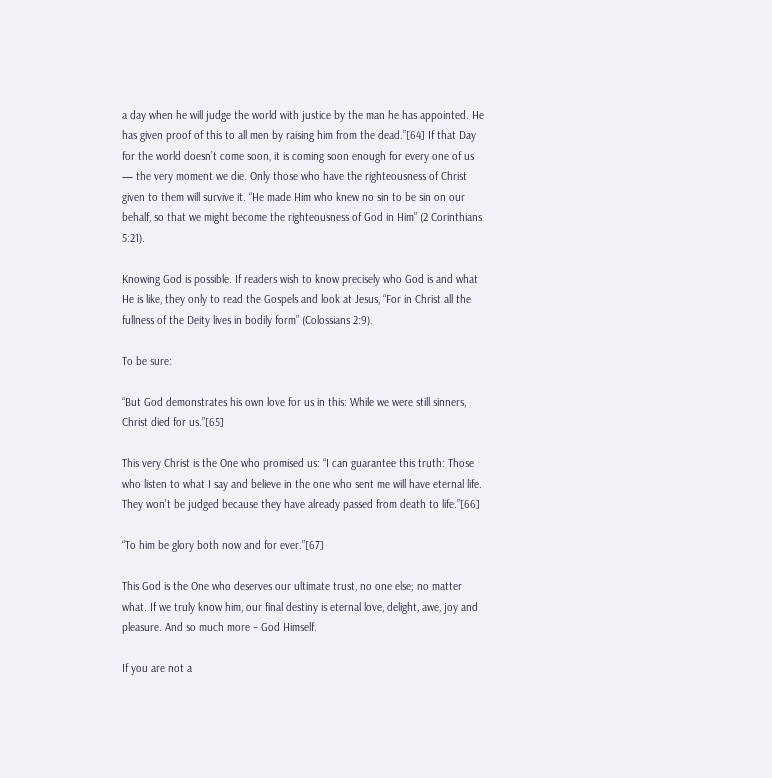a day when he will judge the world with justice by the man he has appointed. He has given proof of this to all men by raising him from the dead.”[64] If that Day for the world doesn’t come soon, it is coming soon enough for every one of us — the very moment we die. Only those who have the righteousness of Christ given to them will survive it. “He made Him who knew no sin to be sin on our behalf, so that we might become the righteousness of God in Him” (2 Corinthians 5:21).

Knowing God is possible. If readers wish to know precisely who God is and what He is like, they only to read the Gospels and look at Jesus, “For in Christ all the fullness of the Deity lives in bodily form” (Colossians 2:9).

To be sure:

“But God demonstrates his own love for us in this: While we were still sinners, Christ died for us.”[65]

This very Christ is the One who promised us: “I can guarantee this truth: Those who listen to what I say and believe in the one who sent me will have eternal life. They won’t be judged because they have already passed from death to life.”[66]

“To him be glory both now and for ever.”[67]

This God is the One who deserves our ultimate trust, no one else; no matter what. If we truly know him, our final destiny is eternal love, delight, awe, joy and pleasure. And so much more – God Himself.

If you are not a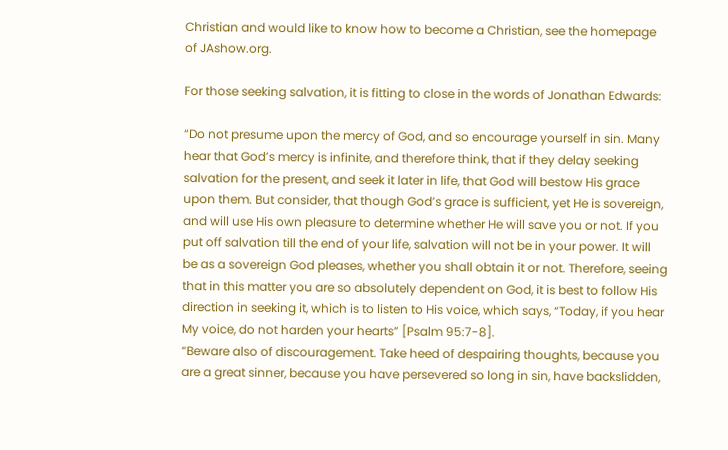Christian and would like to know how to become a Christian, see the homepage of JAshow.org.

For those seeking salvation, it is fitting to close in the words of Jonathan Edwards:

“Do not presume upon the mercy of God, and so encourage yourself in sin. Many hear that God’s mercy is infinite, and therefore think, that if they delay seeking salvation for the present, and seek it later in life, that God will bestow His grace upon them. But consider, that though God’s grace is sufficient, yet He is sovereign, and will use His own pleasure to determine whether He will save you or not. If you put off salvation till the end of your life, salvation will not be in your power. It will be as a sovereign God pleases, whether you shall obtain it or not. Therefore, seeing that in this matter you are so absolutely dependent on God, it is best to follow His direction in seeking it, which is to listen to His voice, which says, “Today, if you hear My voice, do not harden your hearts” [Psalm 95:7-8].
“Beware also of discouragement. Take heed of despairing thoughts, because you are a great sinner, because you have persevered so long in sin, have backslidden,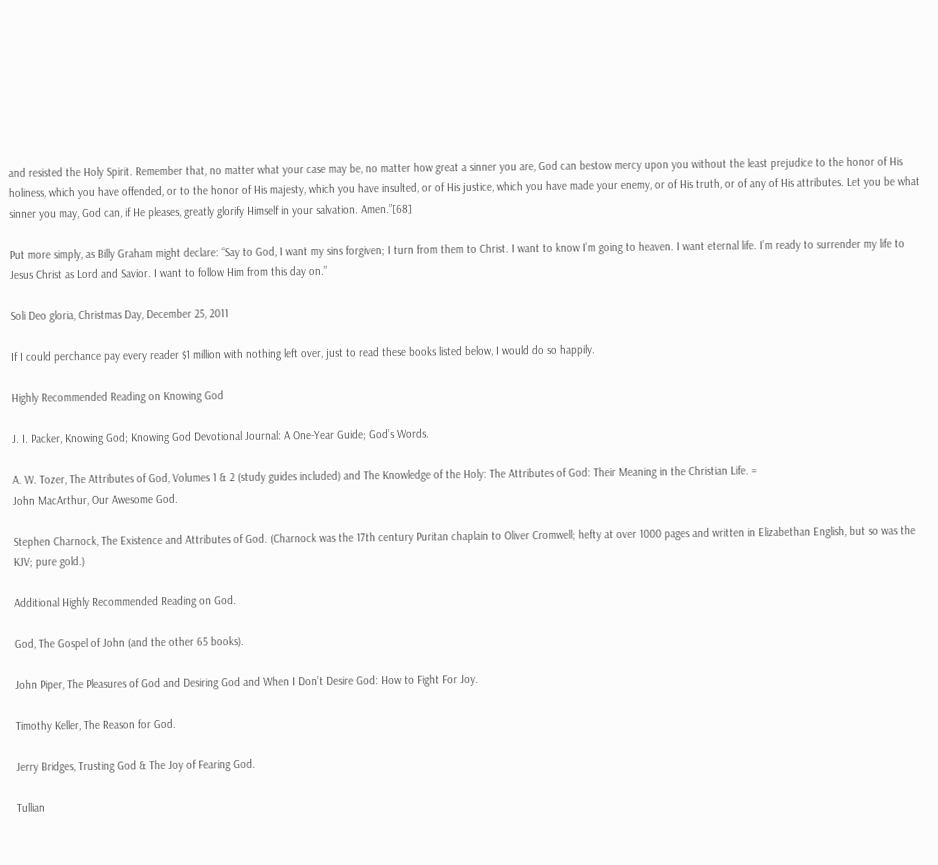and resisted the Holy Spirit. Remember that, no matter what your case may be, no matter how great a sinner you are, God can bestow mercy upon you without the least prejudice to the honor of His holiness, which you have offended, or to the honor of His majesty, which you have insulted, or of His justice, which you have made your enemy, or of His truth, or of any of His attributes. Let you be what sinner you may, God can, if He pleases, greatly glorify Himself in your salvation. Amen.”[68]

Put more simply, as Billy Graham might declare: “Say to God, I want my sins forgiven; I turn from them to Christ. I want to know I’m going to heaven. I want eternal life. I’m ready to surrender my life to Jesus Christ as Lord and Savior. I want to follow Him from this day on.”

Soli Deo gloria, Christmas Day, December 25, 2011

If I could perchance pay every reader $1 million with nothing left over, just to read these books listed below, I would do so happily.

Highly Recommended Reading on Knowing God

J. I. Packer, Knowing God; Knowing God Devotional Journal: A One-Year Guide; God’s Words.

A. W. Tozer, The Attributes of God, Volumes 1 & 2 (study guides included) and The Knowledge of the Holy: The Attributes of God: Their Meaning in the Christian Life. =
John MacArthur, Our Awesome God.

Stephen Charnock, The Existence and Attributes of God. (Charnock was the 17th century Puritan chaplain to Oliver Cromwell; hefty at over 1000 pages and written in Elizabethan English, but so was the KJV; pure gold.)

Additional Highly Recommended Reading on God.

God, The Gospel of John (and the other 65 books).

John Piper, The Pleasures of God and Desiring God and When I Don’t Desire God: How to Fight For Joy.

Timothy Keller, The Reason for God.

Jerry Bridges, Trusting God & The Joy of Fearing God.

Tullian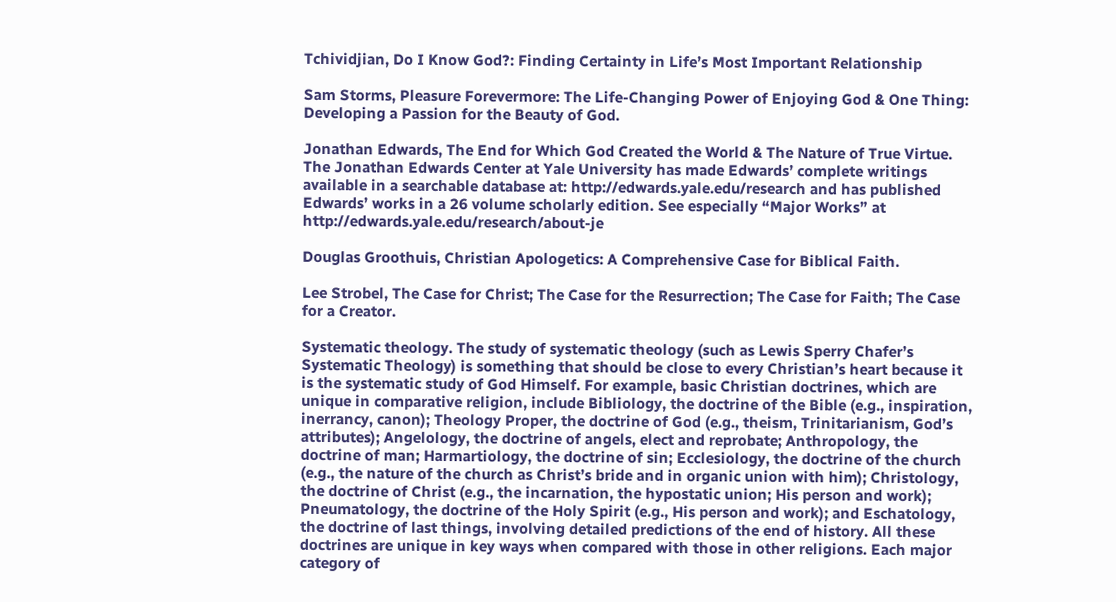Tchividjian, Do I Know God?: Finding Certainty in Life’s Most Important Relationship

Sam Storms, Pleasure Forevermore: The Life-Changing Power of Enjoying God & One Thing: Developing a Passion for the Beauty of God.

Jonathan Edwards, The End for Which God Created the World & The Nature of True Virtue. The Jonathan Edwards Center at Yale University has made Edwards’ complete writings available in a searchable database at: http://edwards.yale.edu/research and has published Edwards’ works in a 26 volume scholarly edition. See especially “Major Works” at http://edwards.yale.edu/research/about-je

Douglas Groothuis, Christian Apologetics: A Comprehensive Case for Biblical Faith.

Lee Strobel, The Case for Christ; The Case for the Resurrection; The Case for Faith; The Case for a Creator.

Systematic theology. The study of systematic theology (such as Lewis Sperry Chafer’s Systematic Theology) is something that should be close to every Christian’s heart because it is the systematic study of God Himself. For example, basic Christian doctrines, which are unique in comparative religion, include Bibliology, the doctrine of the Bible (e.g., inspiration, inerrancy, canon); Theology Proper, the doctrine of God (e.g., theism, Trinitarianism, God’s attributes); Angelology, the doctrine of angels, elect and reprobate; Anthropology, the doctrine of man; Harmartiology, the doctrine of sin; Ecclesiology, the doctrine of the church (e.g., the nature of the church as Christ’s bride and in organic union with him); Christology, the doctrine of Christ (e.g., the incarnation, the hypostatic union; His person and work); Pneumatology, the doctrine of the Holy Spirit (e.g., His person and work); and Eschatology, the doctrine of last things, involving detailed predictions of the end of history. All these doctrines are unique in key ways when compared with those in other religions. Each major category of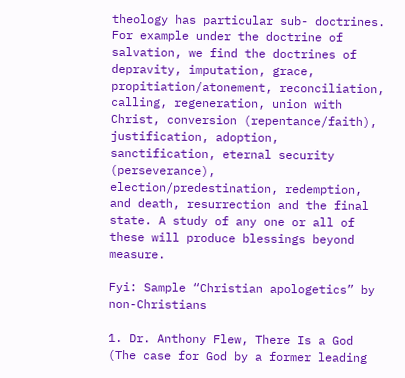theology has particular sub- doctrines. For example under the doctrine of salvation, we find the doctrines of depravity, imputation, grace, propitiation/atonement, reconciliation, calling, regeneration, union with Christ, conversion (repentance/faith), justification, adoption, sanctification, eternal security (perseverance), election/predestination, redemption, and death, resurrection and the final state. A study of any one or all of these will produce blessings beyond measure.

Fyi: Sample “Christian apologetics” by non-Christians

1. Dr. Anthony Flew, There Is a God (The case for God by a former leading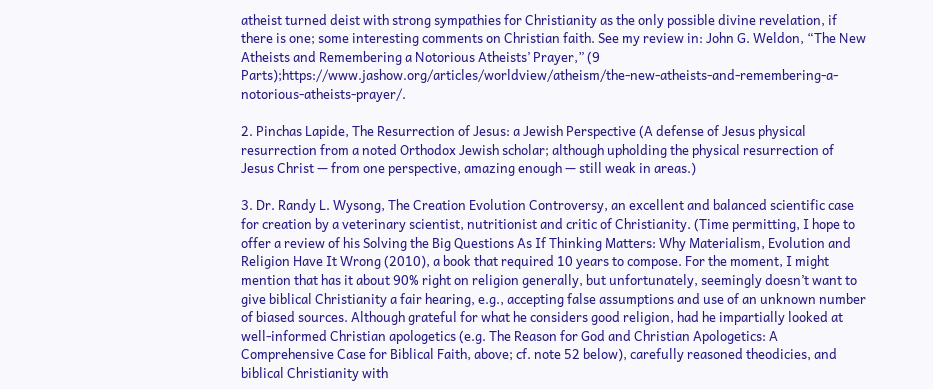atheist turned deist with strong sympathies for Christianity as the only possible divine revelation, if there is one; some interesting comments on Christian faith. See my review in: John G. Weldon, “The New Atheists and Remembering a Notorious Atheists’ Prayer,” (9 Parts);https://www.jashow.org/articles/worldview/atheism/the-new-atheists-and-remembering-a-notorious-atheists-prayer/.

2. Pinchas Lapide, The Resurrection of Jesus: a Jewish Perspective (A defense of Jesus physical resurrection from a noted Orthodox Jewish scholar; although upholding the physical resurrection of Jesus Christ — from one perspective, amazing enough — still weak in areas.)

3. Dr. Randy L. Wysong, The Creation Evolution Controversy, an excellent and balanced scientific case for creation by a veterinary scientist, nutritionist and critic of Christianity. (Time permitting, I hope to offer a review of his Solving the Big Questions As If Thinking Matters: Why Materialism, Evolution and Religion Have It Wrong (2010), a book that required 10 years to compose. For the moment, I might mention that has it about 90% right on religion generally, but unfortunately, seemingly doesn’t want to give biblical Christianity a fair hearing, e.g., accepting false assumptions and use of an unknown number of biased sources. Although grateful for what he considers good religion, had he impartially looked at well-informed Christian apologetics (e.g. The Reason for God and Christian Apologetics: A Comprehensive Case for Biblical Faith, above; cf. note 52 below), carefully reasoned theodicies, and biblical Christianity with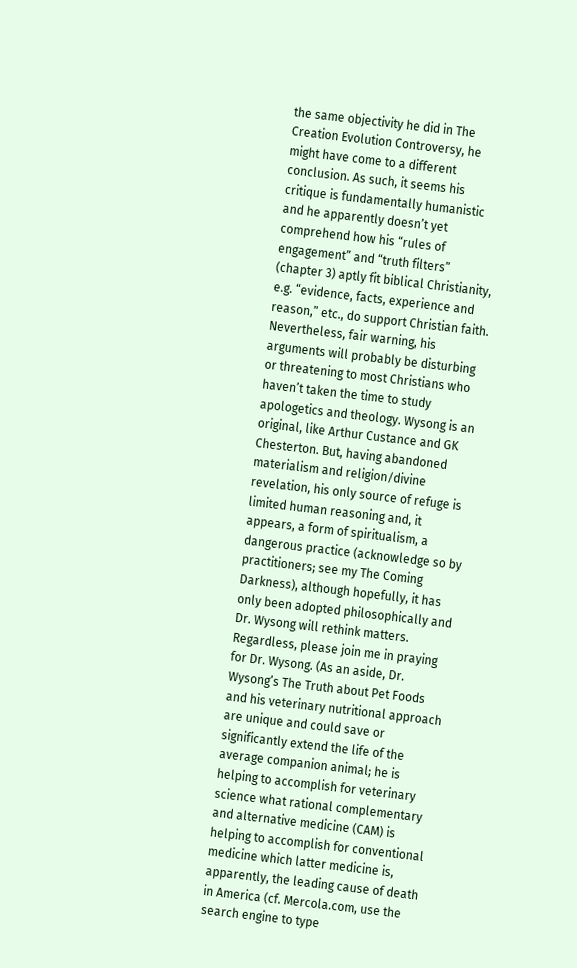the same objectivity he did in The Creation Evolution Controversy, he might have come to a different conclusion. As such, it seems his critique is fundamentally humanistic and he apparently doesn’t yet comprehend how his “rules of engagement” and “truth filters” (chapter 3) aptly fit biblical Christianity, e.g. “evidence, facts, experience and reason,” etc., do support Christian faith. Nevertheless, fair warning, his arguments will probably be disturbing or threatening to most Christians who haven’t taken the time to study apologetics and theology. Wysong is an original, like Arthur Custance and GK Chesterton. But, having abandoned materialism and religion/divine revelation, his only source of refuge is limited human reasoning and, it appears, a form of spiritualism, a dangerous practice (acknowledge so by practitioners; see my The Coming Darkness), although hopefully, it has only been adopted philosophically and Dr. Wysong will rethink matters. Regardless, please join me in praying for Dr. Wysong. (As an aside, Dr. Wysong’s The Truth about Pet Foods and his veterinary nutritional approach are unique and could save or significantly extend the life of the average companion animal; he is helping to accomplish for veterinary science what rational complementary and alternative medicine (CAM) is helping to accomplish for conventional medicine which latter medicine is, apparently, the leading cause of death in America (cf. Mercola.com, use the search engine to type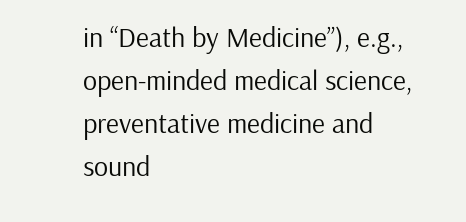in “Death by Medicine”), e.g., open-minded medical science, preventative medicine and sound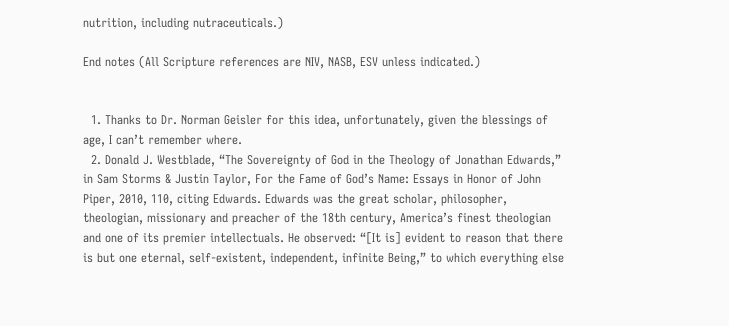nutrition, including nutraceuticals.)

End notes (All Scripture references are NIV, NASB, ESV unless indicated.)


  1. Thanks to Dr. Norman Geisler for this idea, unfortunately, given the blessings of age, I can’t remember where.
  2. Donald J. Westblade, “The Sovereignty of God in the Theology of Jonathan Edwards,” in Sam Storms & Justin Taylor, For the Fame of God’s Name: Essays in Honor of John Piper, 2010, 110, citing Edwards. Edwards was the great scholar, philosopher, theologian, missionary and preacher of the 18th century, America’s finest theologian and one of its premier intellectuals. He observed: “[It is] evident to reason that there is but one eternal, self-existent, independent, infinite Being,” to which everything else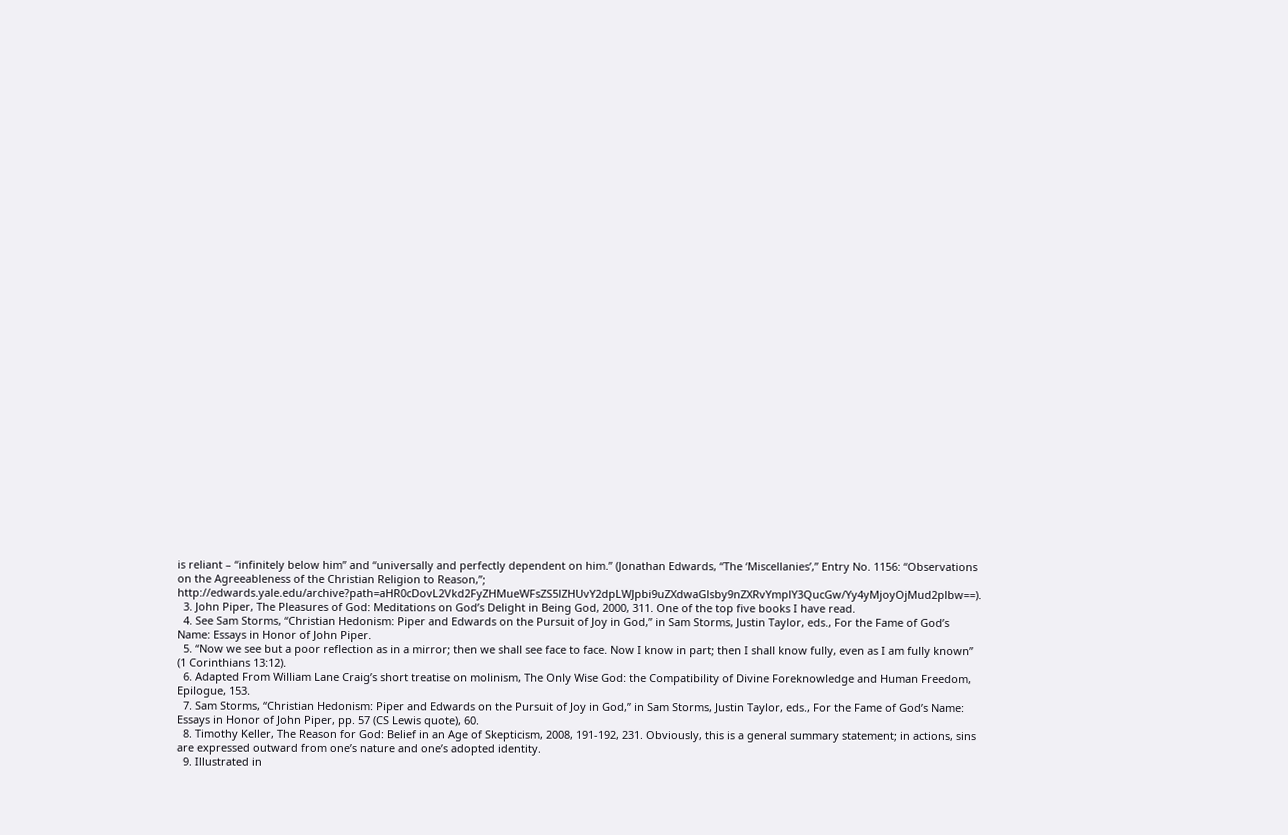is reliant – “infinitely below him” and “universally and perfectly dependent on him.” (Jonathan Edwards, “The ‘Miscellanies’,” Entry No. 1156: “Observations on the Agreeableness of the Christian Religion to Reason,”; http://edwards.yale.edu/archive?path=aHR0cDovL2Vkd2FyZHMueWFsZS5lZHUvY2dpLWJpbi9uZXdwaGlsby9nZXRvYmplY3QucGw/Yy4yMjoyOjMud2plbw==).
  3. John Piper, The Pleasures of God: Meditations on God’s Delight in Being God, 2000, 311. One of the top five books I have read.
  4. See Sam Storms, “Christian Hedonism: Piper and Edwards on the Pursuit of Joy in God,” in Sam Storms, Justin Taylor, eds., For the Fame of God’s Name: Essays in Honor of John Piper.
  5. “Now we see but a poor reflection as in a mirror; then we shall see face to face. Now I know in part; then I shall know fully, even as I am fully known” (1 Corinthians 13:12).
  6. Adapted From William Lane Craig’s short treatise on molinism, The Only Wise God: the Compatibility of Divine Foreknowledge and Human Freedom, Epilogue, 153.
  7. Sam Storms, “Christian Hedonism: Piper and Edwards on the Pursuit of Joy in God,” in Sam Storms, Justin Taylor, eds., For the Fame of God’s Name: Essays in Honor of John Piper, pp. 57 (CS Lewis quote), 60.
  8. Timothy Keller, The Reason for God: Belief in an Age of Skepticism, 2008, 191-192, 231. Obviously, this is a general summary statement; in actions, sins are expressed outward from one’s nature and one’s adopted identity.
  9. Illustrated in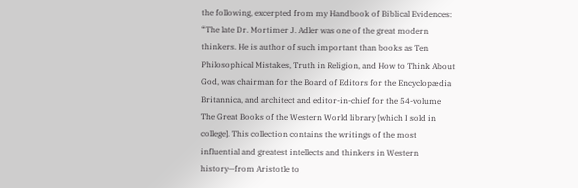the following, excerpted from my Handbook of Biblical Evidences: “The late Dr. Mortimer J. Adler was one of the great modern thinkers. He is author of such important than books as Ten Philosophical Mistakes, Truth in Religion, and How to Think About God, was chairman for the Board of Editors for the Encyclopædia Britannica, and architect and editor-in-chief for the 54-volume The Great Books of the Western World library [which I sold in college]. This collection contains the writings of the most influential and greatest intellects and thinkers in Western history—from Aristotle to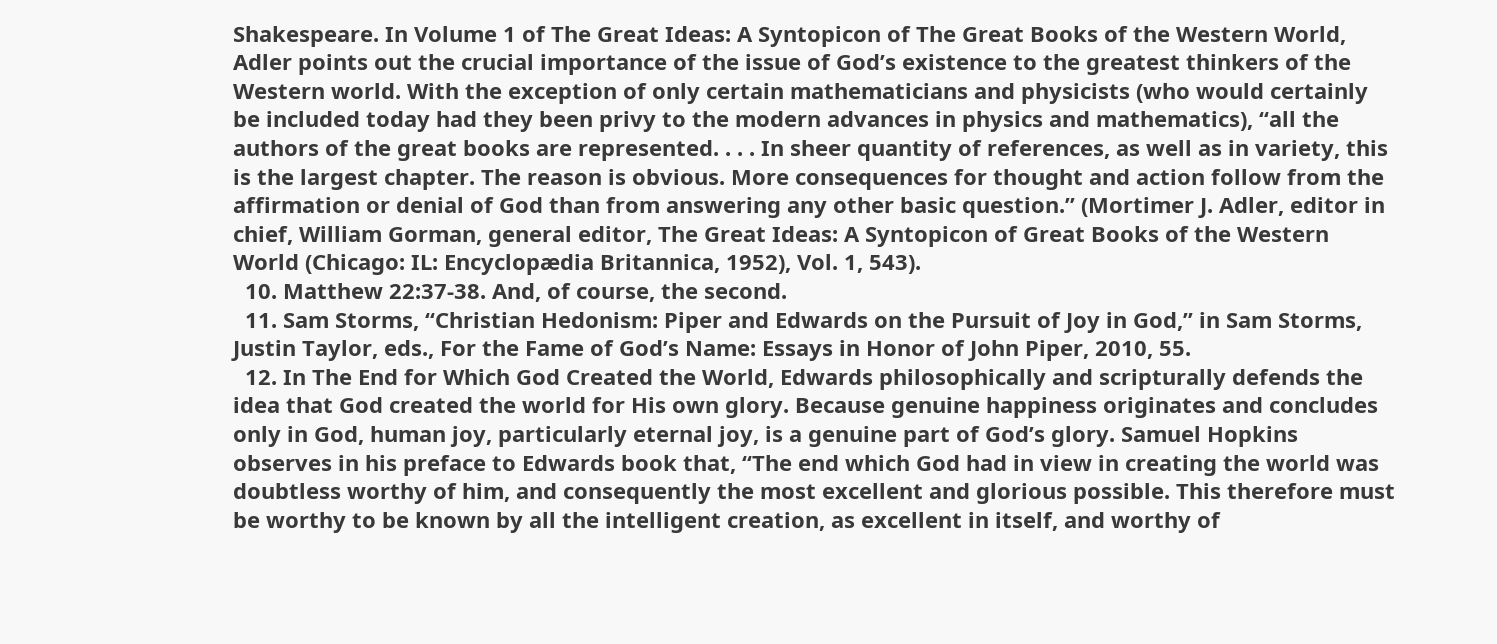Shakespeare. In Volume 1 of The Great Ideas: A Syntopicon of The Great Books of the Western World, Adler points out the crucial importance of the issue of God’s existence to the greatest thinkers of the Western world. With the exception of only certain mathematicians and physicists (who would certainly be included today had they been privy to the modern advances in physics and mathematics), “all the authors of the great books are represented. . . . In sheer quantity of references, as well as in variety, this is the largest chapter. The reason is obvious. More consequences for thought and action follow from the affirmation or denial of God than from answering any other basic question.” (Mortimer J. Adler, editor in chief, William Gorman, general editor, The Great Ideas: A Syntopicon of Great Books of the Western World (Chicago: IL: Encyclopædia Britannica, 1952), Vol. 1, 543).
  10. Matthew 22:37-38. And, of course, the second.
  11. Sam Storms, “Christian Hedonism: Piper and Edwards on the Pursuit of Joy in God,” in Sam Storms, Justin Taylor, eds., For the Fame of God’s Name: Essays in Honor of John Piper, 2010, 55.
  12. In The End for Which God Created the World, Edwards philosophically and scripturally defends the idea that God created the world for His own glory. Because genuine happiness originates and concludes only in God, human joy, particularly eternal joy, is a genuine part of God’s glory. Samuel Hopkins observes in his preface to Edwards book that, “The end which God had in view in creating the world was doubtless worthy of him, and consequently the most excellent and glorious possible. This therefore must be worthy to be known by all the intelligent creation, as excellent in itself, and worthy of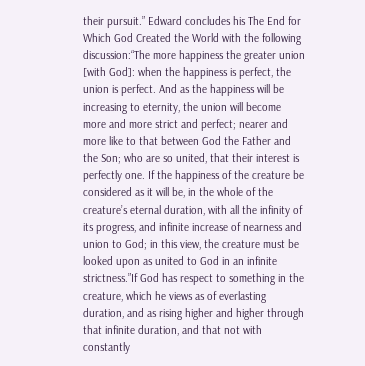their pursuit.” Edward concludes his The End for Which God Created the World with the following discussion:“The more happiness the greater union [with God]: when the happiness is perfect, the union is perfect. And as the happiness will be increasing to eternity, the union will become more and more strict and perfect; nearer and more like to that between God the Father and the Son; who are so united, that their interest is perfectly one. If the happiness of the creature be considered as it will be, in the whole of the creature’s eternal duration, with all the infinity of its progress, and infinite increase of nearness and union to God; in this view, the creature must be looked upon as united to God in an infinite strictness.”If God has respect to something in the creature, which he views as of everlasting duration, and as rising higher and higher through that infinite duration, and that not with constantly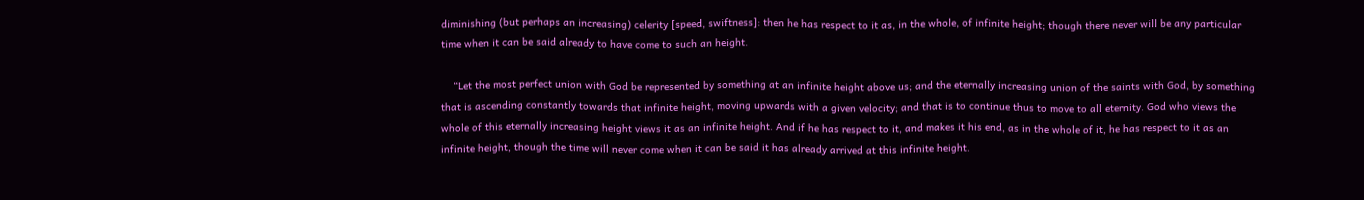diminishing (but perhaps an increasing) celerity [speed, swiftness]: then he has respect to it as, in the whole, of infinite height; though there never will be any particular time when it can be said already to have come to such an height.

    “Let the most perfect union with God be represented by something at an infinite height above us; and the eternally increasing union of the saints with God, by something that is ascending constantly towards that infinite height, moving upwards with a given velocity; and that is to continue thus to move to all eternity. God who views the whole of this eternally increasing height views it as an infinite height. And if he has respect to it, and makes it his end, as in the whole of it, he has respect to it as an infinite height, though the time will never come when it can be said it has already arrived at this infinite height.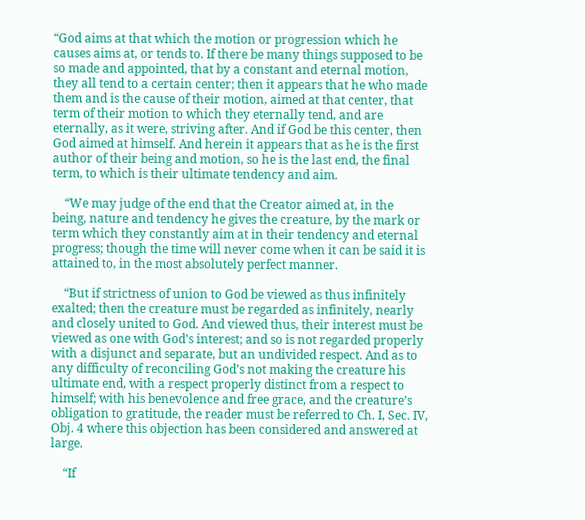“God aims at that which the motion or progression which he causes aims at, or tends to. If there be many things supposed to be so made and appointed, that by a constant and eternal motion, they all tend to a certain center; then it appears that he who made them and is the cause of their motion, aimed at that center, that term of their motion to which they eternally tend, and are eternally, as it were, striving after. And if God be this center, then God aimed at himself. And herein it appears that as he is the first author of their being and motion, so he is the last end, the final term, to which is their ultimate tendency and aim.

    “We may judge of the end that the Creator aimed at, in the being, nature and tendency he gives the creature, by the mark or term which they constantly aim at in their tendency and eternal progress; though the time will never come when it can be said it is attained to, in the most absolutely perfect manner.

    “But if strictness of union to God be viewed as thus infinitely exalted; then the creature must be regarded as infinitely, nearly and closely united to God. And viewed thus, their interest must be viewed as one with God’s interest; and so is not regarded properly with a disjunct and separate, but an undivided respect. And as to any difficulty of reconciling God’s not making the creature his ultimate end, with a respect properly distinct from a respect to himself; with his benevolence and free grace, and the creature’s obligation to gratitude, the reader must be referred to Ch. I, Sec. IV, Obj. 4 where this objection has been considered and answered at large.

    “If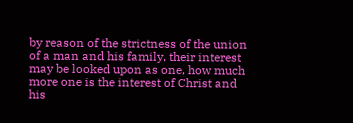by reason of the strictness of the union of a man and his family, their interest may be looked upon as one, how much more one is the interest of Christ and his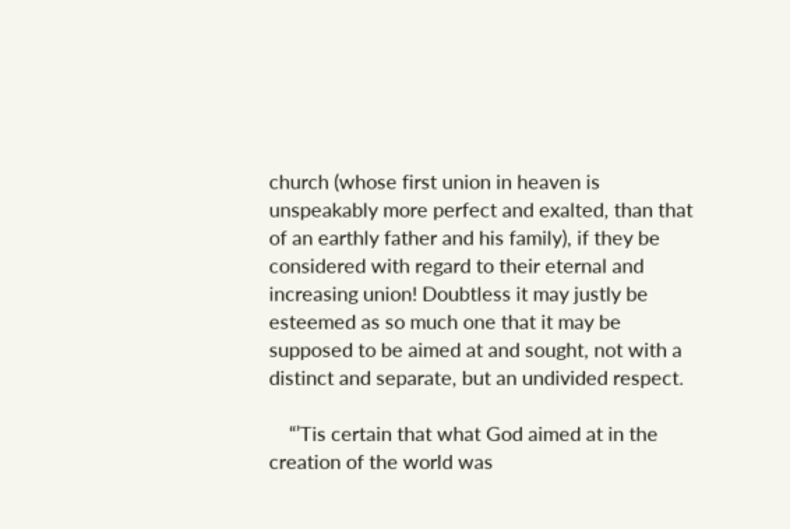church (whose first union in heaven is unspeakably more perfect and exalted, than that of an earthly father and his family), if they be considered with regard to their eternal and increasing union! Doubtless it may justly be esteemed as so much one that it may be supposed to be aimed at and sought, not with a distinct and separate, but an undivided respect.

    “’Tis certain that what God aimed at in the creation of the world was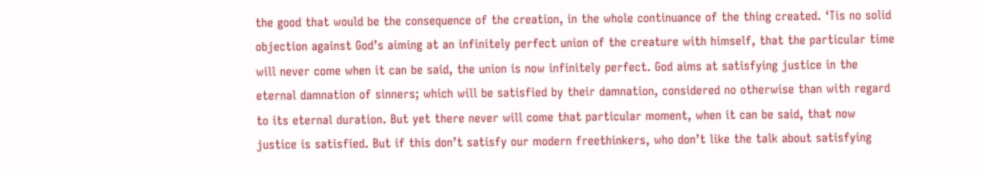the good that would be the consequence of the creation, in the whole continuance of the thing created. ‘Tis no solid objection against God’s aiming at an infinitely perfect union of the creature with himself, that the particular time will never come when it can be said, the union is now infinitely perfect. God aims at satisfying justice in the eternal damnation of sinners; which will be satisfied by their damnation, considered no otherwise than with regard to its eternal duration. But yet there never will come that particular moment, when it can be said, that now justice is satisfied. But if this don’t satisfy our modern freethinkers, who don’t like the talk about satisfying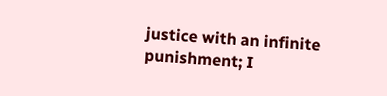justice with an infinite punishment; I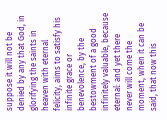suppose it will not be denied by any that God, in glorifying the saints in heaven with eternal felicity, aims to satisfy his infinite grace or benevolence, by the bestowment of a good infinitely valuable, because eternal: and yet there never will come the moment, when it can be said, that now this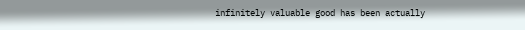infinitely valuable good has been actually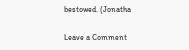bestowed. (Jonatha

Leave a Comment